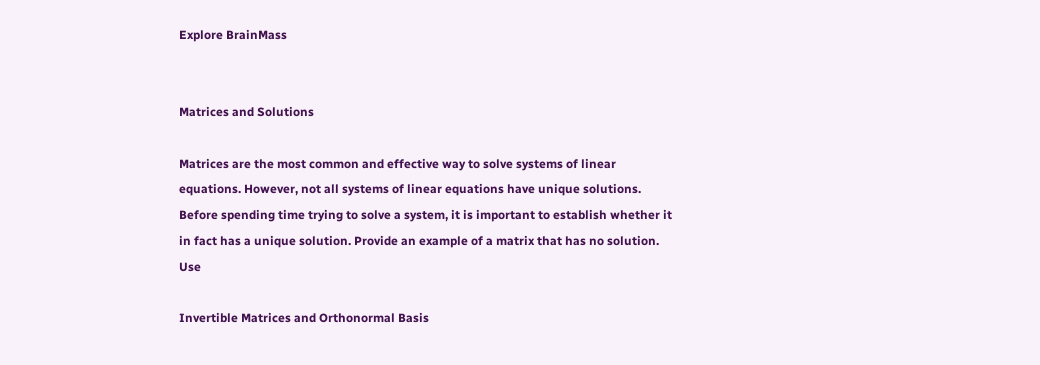Explore BrainMass


Matrices and Solutions

Matrices are the most common and effective way to solve systems of linear equations. However, not all systems of linear equations have unique solutions. Before spending time trying to solve a system, it is important to establish whether it in fact has a unique solution. Provide an example of a matrix that has no solution. Use

Invertible Matrices and Orthonormal Basis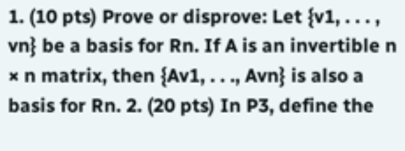1. (10 pts) Prove or disprove: Let {v1, . . . , vn} be a basis for Rn. If A is an invertible n × n matrix, then {Av1, . . ., Avn} is also a basis for Rn. 2. (20 pts) In P3, define the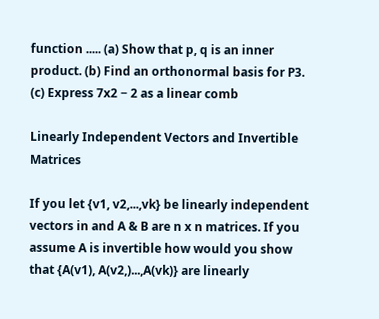function ..... (a) Show that p, q is an inner product. (b) Find an orthonormal basis for P3. (c) Express 7x2 − 2 as a linear comb

Linearly Independent Vectors and Invertible Matrices

If you let {v1, v2,...,vk} be linearly independent vectors in and A & B are n x n matrices. If you assume A is invertible how would you show that {A(v1), A(v2,)...,A(vk)} are linearly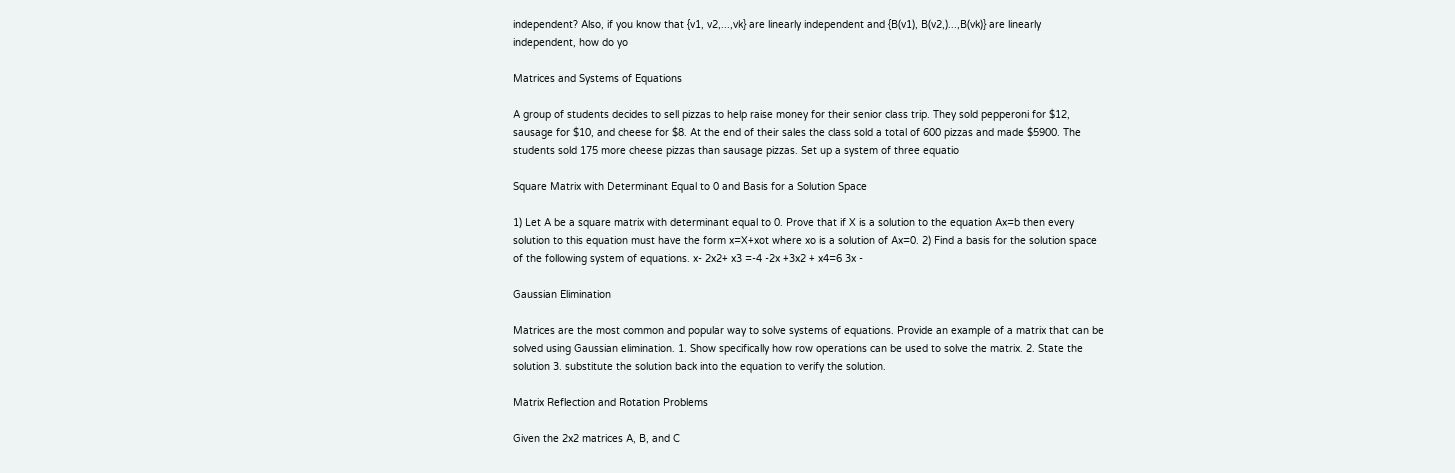independent? Also, if you know that {v1, v2,...,vk} are linearly independent and {B(v1), B(v2,)...,B(vk)} are linearly independent, how do yo

Matrices and Systems of Equations

A group of students decides to sell pizzas to help raise money for their senior class trip. They sold pepperoni for $12, sausage for $10, and cheese for $8. At the end of their sales the class sold a total of 600 pizzas and made $5900. The students sold 175 more cheese pizzas than sausage pizzas. Set up a system of three equatio

Square Matrix with Determinant Equal to 0 and Basis for a Solution Space

1) Let A be a square matrix with determinant equal to 0. Prove that if X is a solution to the equation Ax=b then every solution to this equation must have the form x=X+xot where xo is a solution of Ax=0. 2) Find a basis for the solution space of the following system of equations. x- 2x2+ x3 =-4 -2x +3x2 + x4=6 3x -

Gaussian Elimination

Matrices are the most common and popular way to solve systems of equations. Provide an example of a matrix that can be solved using Gaussian elimination. 1. Show specifically how row operations can be used to solve the matrix. 2. State the solution 3. substitute the solution back into the equation to verify the solution.

Matrix Reflection and Rotation Problems

Given the 2x2 matrices A, B, and C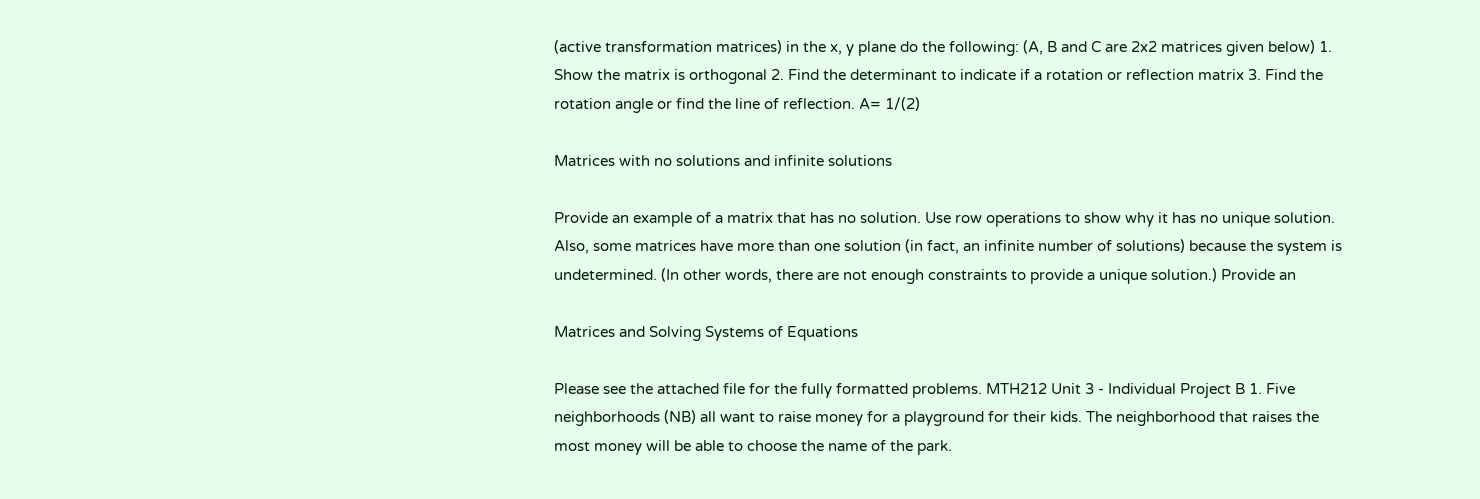(active transformation matrices) in the x, y plane do the following: (A, B and C are 2x2 matrices given below) 1. Show the matrix is orthogonal 2. Find the determinant to indicate if a rotation or reflection matrix 3. Find the rotation angle or find the line of reflection. A= 1/(2)

Matrices with no solutions and infinite solutions

Provide an example of a matrix that has no solution. Use row operations to show why it has no unique solution. Also, some matrices have more than one solution (in fact, an infinite number of solutions) because the system is undetermined. (In other words, there are not enough constraints to provide a unique solution.) Provide an

Matrices and Solving Systems of Equations

Please see the attached file for the fully formatted problems. MTH212 Unit 3 - Individual Project B 1. Five neighborhoods (NB) all want to raise money for a playground for their kids. The neighborhood that raises the most money will be able to choose the name of the park.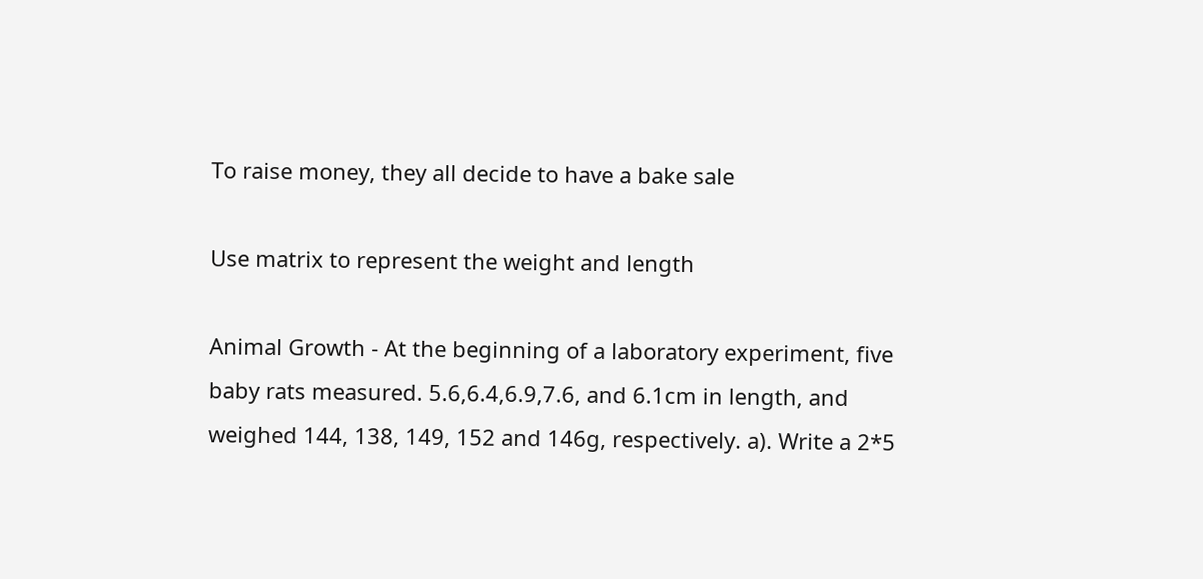To raise money, they all decide to have a bake sale

Use matrix to represent the weight and length

Animal Growth - At the beginning of a laboratory experiment, five baby rats measured. 5.6,6.4,6.9,7.6, and 6.1cm in length, and weighed 144, 138, 149, 152 and 146g, respectively. a). Write a 2*5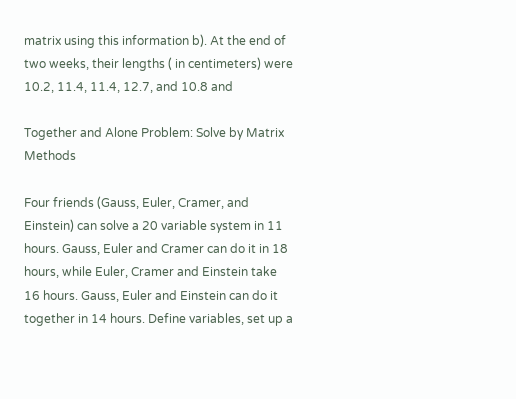matrix using this information b). At the end of two weeks, their lengths ( in centimeters) were 10.2, 11.4, 11.4, 12.7, and 10.8 and

Together and Alone Problem: Solve by Matrix Methods

Four friends (Gauss, Euler, Cramer, and Einstein) can solve a 20 variable system in 11 hours. Gauss, Euler and Cramer can do it in 18 hours, while Euler, Cramer and Einstein take 16 hours. Gauss, Euler and Einstein can do it together in 14 hours. Define variables, set up a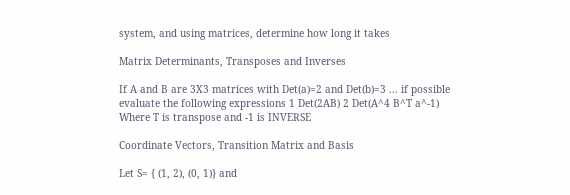system, and using matrices, determine how long it takes

Matrix Determinants, Transposes and Inverses

If A and B are 3X3 matrices with Det(a)=2 and Det(b)=3 ... if possible evaluate the following expressions 1 Det(2AB) 2 Det(A^4 B^T a^-1) Where T is transpose and -1 is INVERSE

Coordinate Vectors, Transition Matrix and Basis

Let S= { (1, 2), (0, 1)} and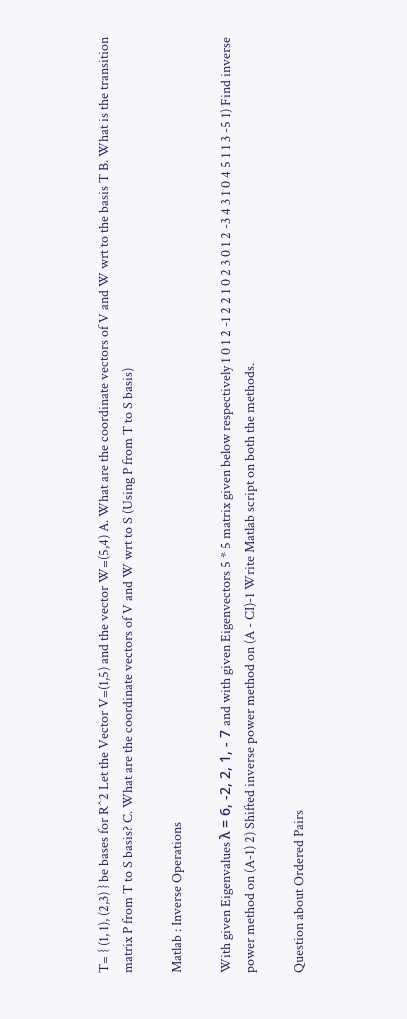T= { (1, 1), (2,3) } be bases for R^2 Let the Vector V=(1,5) and the vector W=(5,4) A. What are the coordinate vectors of V and W wrt to the basis T B. What is the transition matrix P from T to S basis? C. What are the coordinate vectors of V and W wrt to S (Using P from T to S basis)

Matlab : Inverse Operations

With given Eigenvalues λ = 6, -2, 2, 1, - 7 and with given Eigenvectors 5 * 5 matrix given below respectively 1 0 1 2 -1 2 2 1 0 2 3 0 1 2 -3 4 3 1 0 4 5 1 1 3 -5 1) Find inverse power method on (A-1) 2) Shifted inverse power method on (A - CI)-1 Write Matlab script on both the methods.

Question about Ordered Pairs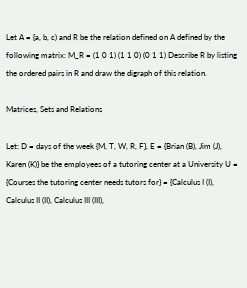Let A = {a, b, c) and R be the relation defined on A defined by the following matrix: M_R = (1 0 1) (1 1 0) (0 1 1) Describe R by listing the ordered pairs in R and draw the digraph of this relation.

Matrices, Sets and Relations

Let: D = days of the week {M, T, W, R, F}, E = {Brian (B), Jim (J), Karen (K)} be the employees of a tutoring center at a University U = {Courses the tutoring center needs tutors for} = {Calculus I (I), Calculus II (II), Calculus III (III),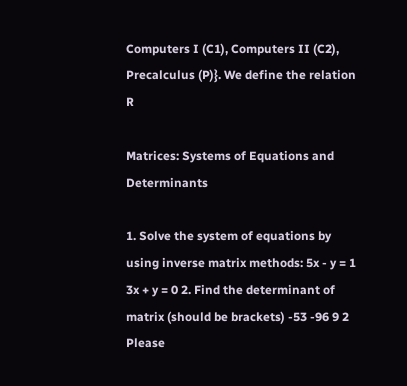Computers I (C1), Computers II (C2), Precalculus (P)}. We define the relation R

Matrices: Systems of Equations and Determinants

1. Solve the system of equations by using inverse matrix methods: 5x - y = 1 3x + y = 0 2. Find the determinant of matrix (should be brackets) -53 -96 9 2 Please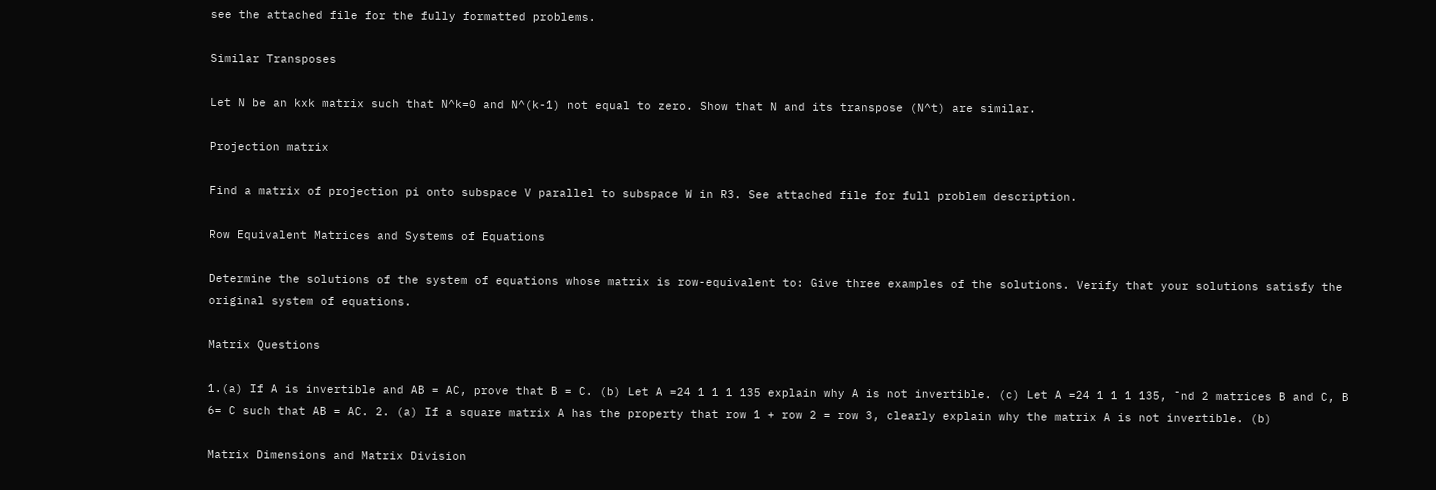see the attached file for the fully formatted problems.

Similar Transposes

Let N be an kxk matrix such that N^k=0 and N^(k-1) not equal to zero. Show that N and its transpose (N^t) are similar.

Projection matrix

Find a matrix of projection pi onto subspace V parallel to subspace W in R3. See attached file for full problem description.

Row Equivalent Matrices and Systems of Equations

Determine the solutions of the system of equations whose matrix is row-equivalent to: Give three examples of the solutions. Verify that your solutions satisfy the original system of equations.

Matrix Questions

1.(a) If A is invertible and AB = AC, prove that B = C. (b) Let A =24 1 1 1 135 explain why A is not invertible. (c) Let A =24 1 1 1 135, ¯nd 2 matrices B and C, B 6= C such that AB = AC. 2. (a) If a square matrix A has the property that row 1 + row 2 = row 3, clearly explain why the matrix A is not invertible. (b)

Matrix Dimensions and Matrix Division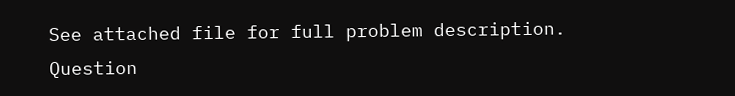See attached file for full problem description. Question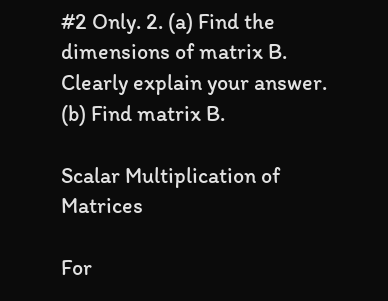#2 Only. 2. (a) Find the dimensions of matrix B. Clearly explain your answer. (b) Find matrix B.

Scalar Multiplication of Matrices

For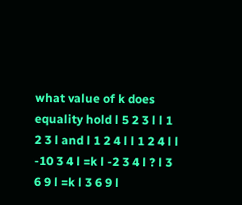what value of k does equality hold l 5 2 3 l l 1 2 3 l and l 1 2 4 l l 1 2 4 l l -10 3 4 l =k l -2 3 4 l ? l 3 6 9 l =k l 3 6 9 l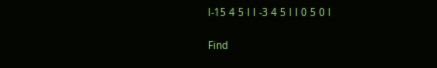l-15 4 5 l l -3 4 5 l l 0 5 0 l


Find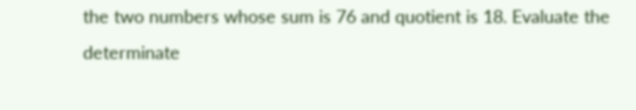the two numbers whose sum is 76 and quotient is 18. Evaluate the determinate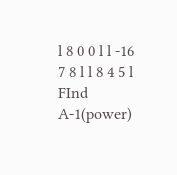l 8 0 0 l l -16 7 8 l l 8 4 5 l FInd A-1(power)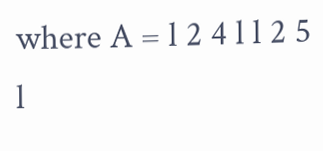where A = l 2 4 l l 2 5 l